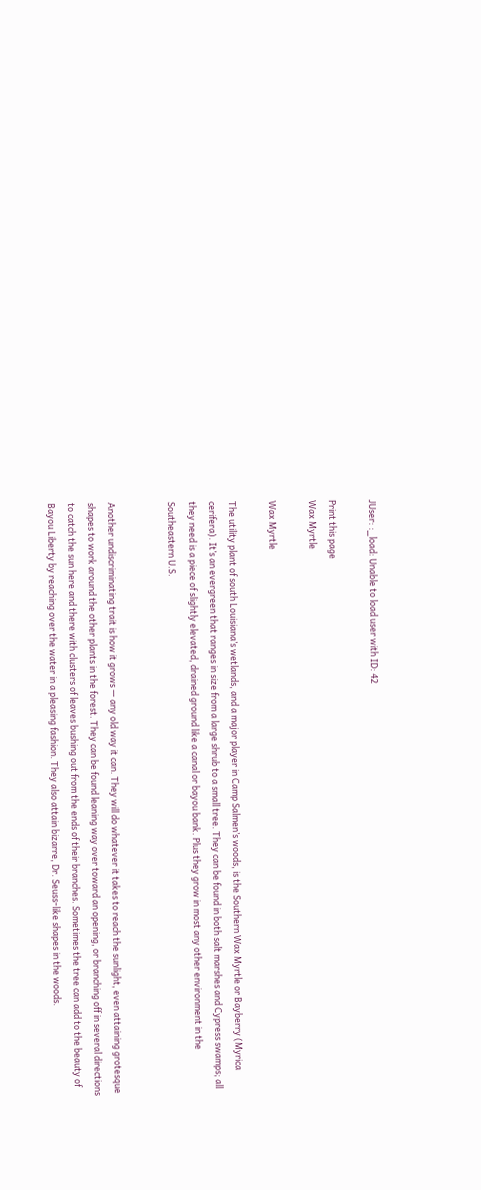JUser: :_load: Unable to load user with ID: 42

Print this page
Wax Myrtle

Wax Myrtle

The utility plant of south Louisiana’s wetlands, and a major player in Camp Salmen’s woods, is the Southern Wax Myrtle or Bayberry (Myrica cerifera). It’s an evergreen that ranges in size from a large shrub to a small tree. They can be found in both salt marshes and Cypress swamps; all they need is a piece of slightly elevated, drained ground like a canal or bayou bank. Plus they grow in most any other environment in the Southeastern U.S.


Another undiscriminating trait is how it grows — any old way it can. They will do whatever it takes to reach the sunlight, even attaining grotesque shapes to work around the other plants in the forest. They can be found leaning way over toward an opening, or branching off in several directions to catch the sun here and there with clusters of leaves bushing out from the ends of their branches. Sometimes the tree can add to the beauty of Bayou Liberty by reaching over the water in a pleasing fashion. They also attain bizarre, Dr. Seuss-like shapes in the woods.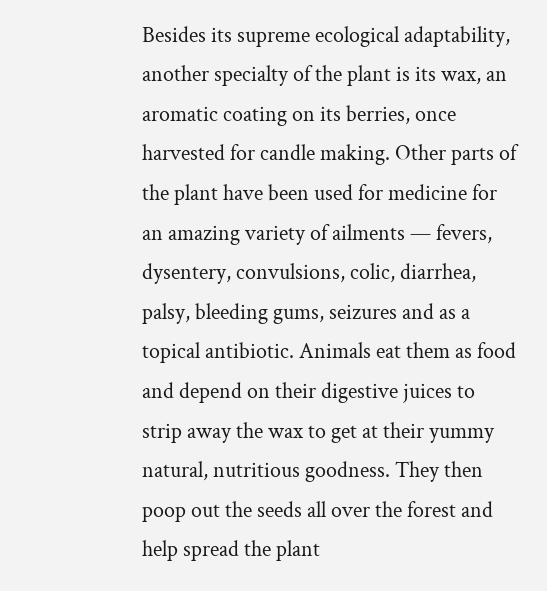Besides its supreme ecological adaptability, another specialty of the plant is its wax, an aromatic coating on its berries, once harvested for candle making. Other parts of the plant have been used for medicine for an amazing variety of ailments — fevers, dysentery, convulsions, colic, diarrhea, palsy, bleeding gums, seizures and as a topical antibiotic. Animals eat them as food and depend on their digestive juices to strip away the wax to get at their yummy natural, nutritious goodness. They then poop out the seeds all over the forest and help spread the plant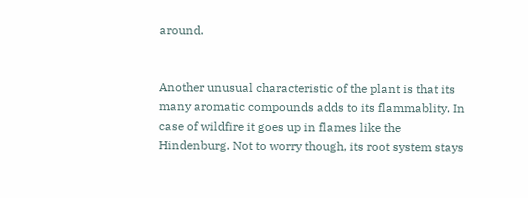around.


Another unusual characteristic of the plant is that its many aromatic compounds adds to its flammablity. In case of wildfire it goes up in flames like the Hindenburg. Not to worry though, its root system stays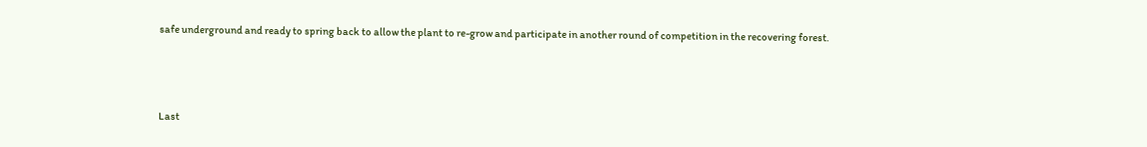safe underground and ready to spring back to allow the plant to re-grow and participate in another round of competition in the recovering forest.



Last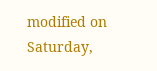modified on Saturday,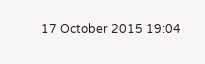17 October 2015 19:04